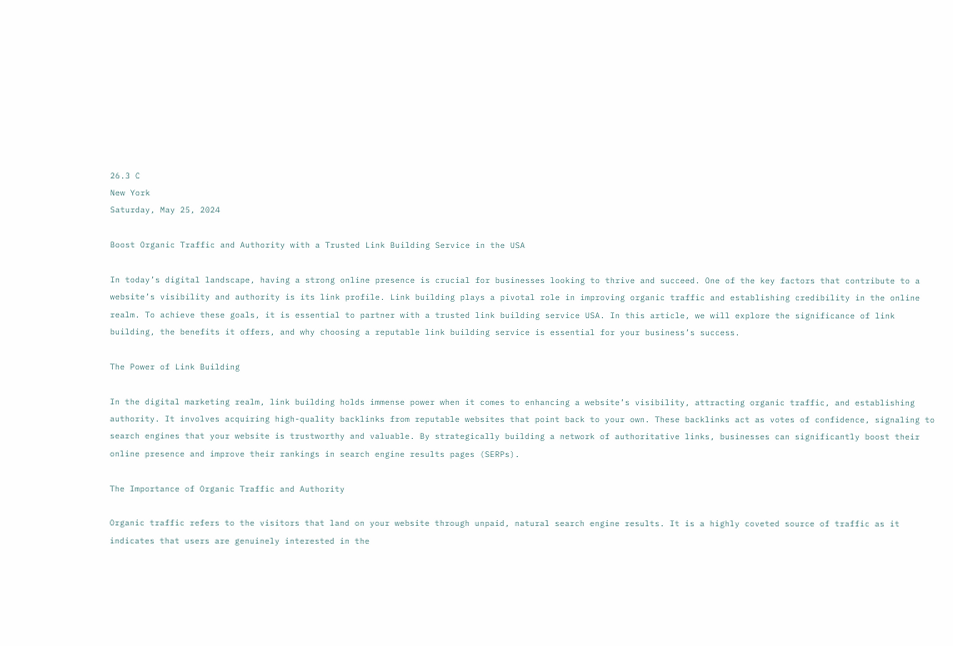26.3 C
New York
Saturday, May 25, 2024

Boost Organic Traffic and Authority with a Trusted Link Building Service in the USA

In today’s digital landscape, having a strong online presence is crucial for businesses looking to thrive and succeed. One of the key factors that contribute to a website’s visibility and authority is its link profile. Link building plays a pivotal role in improving organic traffic and establishing credibility in the online realm. To achieve these goals, it is essential to partner with a trusted link building service USA. In this article, we will explore the significance of link building, the benefits it offers, and why choosing a reputable link building service is essential for your business’s success.

The Power of Link Building

In the digital marketing realm, link building holds immense power when it comes to enhancing a website’s visibility, attracting organic traffic, and establishing authority. It involves acquiring high-quality backlinks from reputable websites that point back to your own. These backlinks act as votes of confidence, signaling to search engines that your website is trustworthy and valuable. By strategically building a network of authoritative links, businesses can significantly boost their online presence and improve their rankings in search engine results pages (SERPs).

The Importance of Organic Traffic and Authority

Organic traffic refers to the visitors that land on your website through unpaid, natural search engine results. It is a highly coveted source of traffic as it indicates that users are genuinely interested in the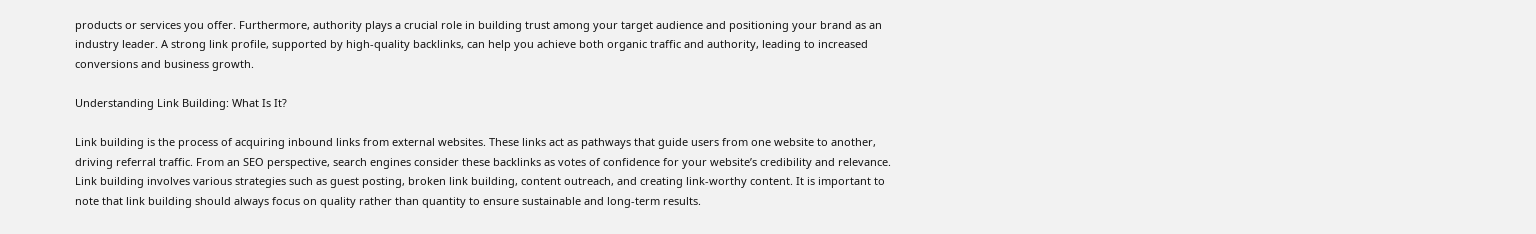products or services you offer. Furthermore, authority plays a crucial role in building trust among your target audience and positioning your brand as an industry leader. A strong link profile, supported by high-quality backlinks, can help you achieve both organic traffic and authority, leading to increased conversions and business growth.

Understanding Link Building: What Is It?

Link building is the process of acquiring inbound links from external websites. These links act as pathways that guide users from one website to another, driving referral traffic. From an SEO perspective, search engines consider these backlinks as votes of confidence for your website’s credibility and relevance. Link building involves various strategies such as guest posting, broken link building, content outreach, and creating link-worthy content. It is important to note that link building should always focus on quality rather than quantity to ensure sustainable and long-term results.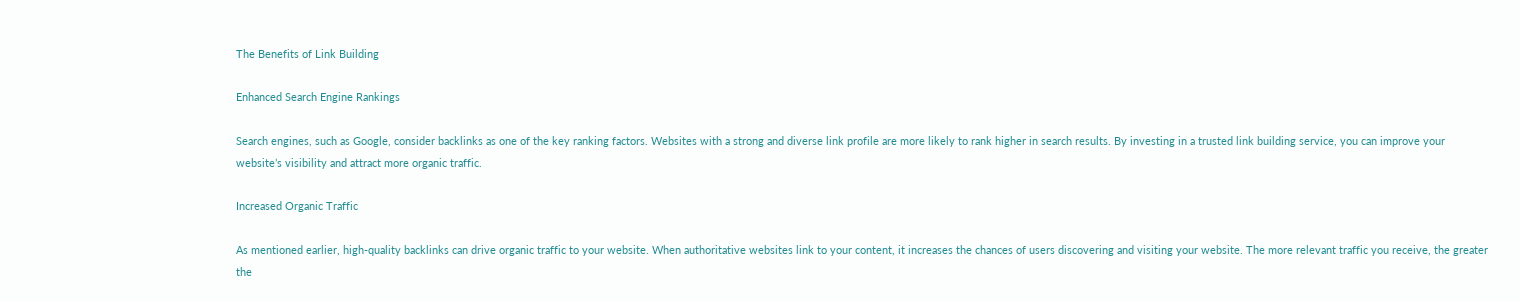The Benefits of Link Building

Enhanced Search Engine Rankings

Search engines, such as Google, consider backlinks as one of the key ranking factors. Websites with a strong and diverse link profile are more likely to rank higher in search results. By investing in a trusted link building service, you can improve your website’s visibility and attract more organic traffic.

Increased Organic Traffic

As mentioned earlier, high-quality backlinks can drive organic traffic to your website. When authoritative websites link to your content, it increases the chances of users discovering and visiting your website. The more relevant traffic you receive, the greater the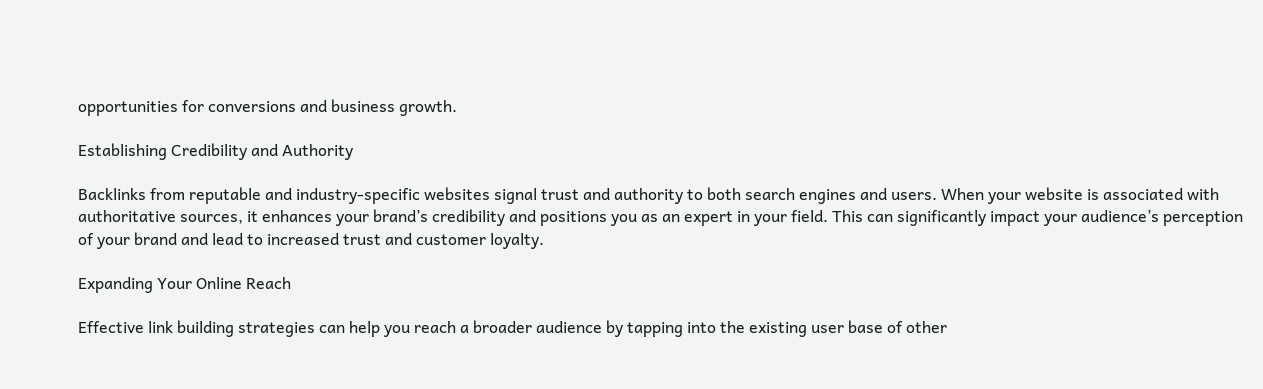opportunities for conversions and business growth.

Establishing Credibility and Authority

Backlinks from reputable and industry-specific websites signal trust and authority to both search engines and users. When your website is associated with authoritative sources, it enhances your brand’s credibility and positions you as an expert in your field. This can significantly impact your audience’s perception of your brand and lead to increased trust and customer loyalty.

Expanding Your Online Reach

Effective link building strategies can help you reach a broader audience by tapping into the existing user base of other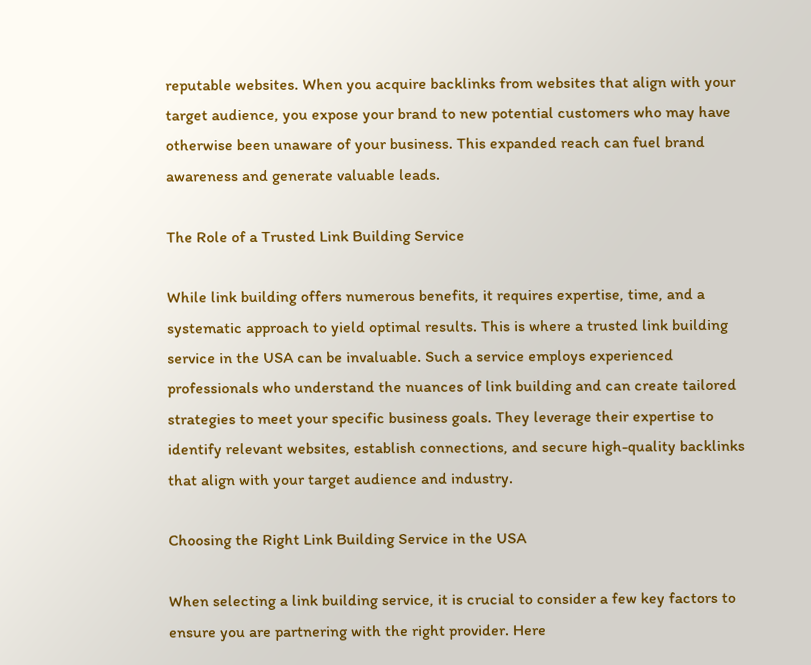reputable websites. When you acquire backlinks from websites that align with your target audience, you expose your brand to new potential customers who may have otherwise been unaware of your business. This expanded reach can fuel brand awareness and generate valuable leads.

The Role of a Trusted Link Building Service

While link building offers numerous benefits, it requires expertise, time, and a systematic approach to yield optimal results. This is where a trusted link building service in the USA can be invaluable. Such a service employs experienced professionals who understand the nuances of link building and can create tailored strategies to meet your specific business goals. They leverage their expertise to identify relevant websites, establish connections, and secure high-quality backlinks that align with your target audience and industry.

Choosing the Right Link Building Service in the USA

When selecting a link building service, it is crucial to consider a few key factors to ensure you are partnering with the right provider. Here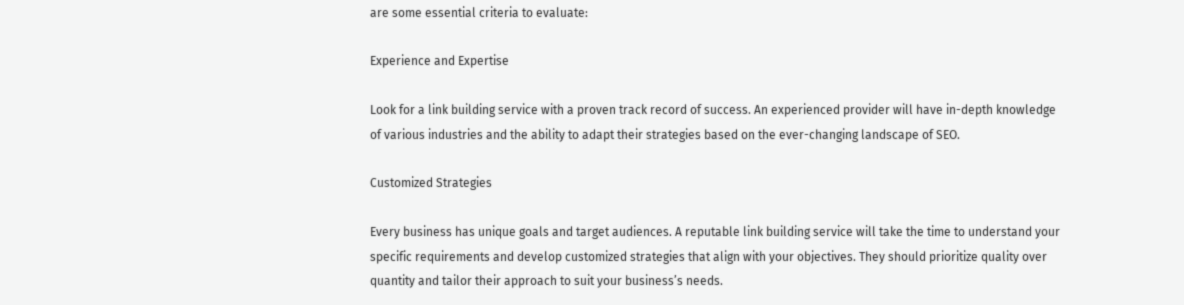are some essential criteria to evaluate:

Experience and Expertise

Look for a link building service with a proven track record of success. An experienced provider will have in-depth knowledge of various industries and the ability to adapt their strategies based on the ever-changing landscape of SEO.

Customized Strategies

Every business has unique goals and target audiences. A reputable link building service will take the time to understand your specific requirements and develop customized strategies that align with your objectives. They should prioritize quality over quantity and tailor their approach to suit your business’s needs.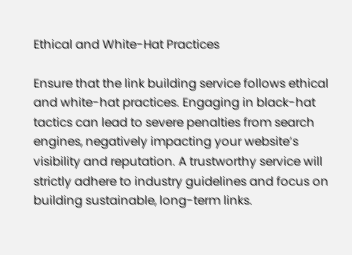Ethical and White-Hat Practices

Ensure that the link building service follows ethical and white-hat practices. Engaging in black-hat tactics can lead to severe penalties from search engines, negatively impacting your website’s visibility and reputation. A trustworthy service will strictly adhere to industry guidelines and focus on building sustainable, long-term links.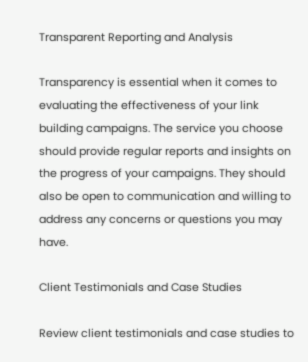Transparent Reporting and Analysis

Transparency is essential when it comes to evaluating the effectiveness of your link building campaigns. The service you choose should provide regular reports and insights on the progress of your campaigns. They should also be open to communication and willing to address any concerns or questions you may have.

Client Testimonials and Case Studies

Review client testimonials and case studies to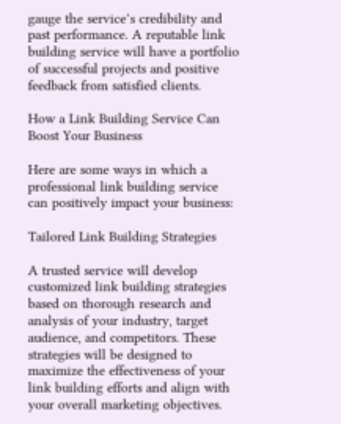gauge the service’s credibility and past performance. A reputable link building service will have a portfolio of successful projects and positive feedback from satisfied clients.

How a Link Building Service Can Boost Your Business

Here are some ways in which a professional link building service can positively impact your business:

Tailored Link Building Strategies

A trusted service will develop customized link building strategies based on thorough research and analysis of your industry, target audience, and competitors. These strategies will be designed to maximize the effectiveness of your link building efforts and align with your overall marketing objectives.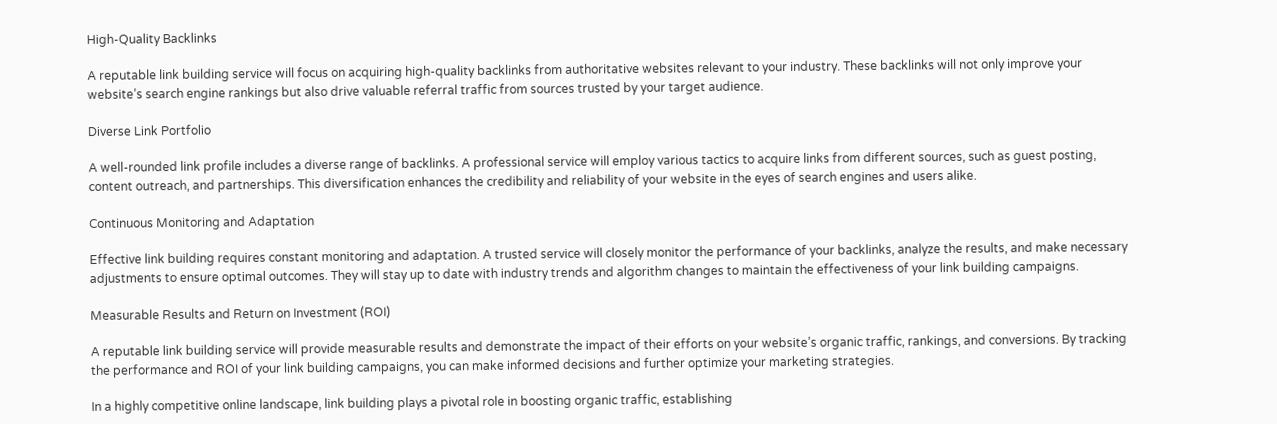High-Quality Backlinks

A reputable link building service will focus on acquiring high-quality backlinks from authoritative websites relevant to your industry. These backlinks will not only improve your website’s search engine rankings but also drive valuable referral traffic from sources trusted by your target audience.

Diverse Link Portfolio

A well-rounded link profile includes a diverse range of backlinks. A professional service will employ various tactics to acquire links from different sources, such as guest posting, content outreach, and partnerships. This diversification enhances the credibility and reliability of your website in the eyes of search engines and users alike.

Continuous Monitoring and Adaptation

Effective link building requires constant monitoring and adaptation. A trusted service will closely monitor the performance of your backlinks, analyze the results, and make necessary adjustments to ensure optimal outcomes. They will stay up to date with industry trends and algorithm changes to maintain the effectiveness of your link building campaigns.

Measurable Results and Return on Investment (ROI)

A reputable link building service will provide measurable results and demonstrate the impact of their efforts on your website’s organic traffic, rankings, and conversions. By tracking the performance and ROI of your link building campaigns, you can make informed decisions and further optimize your marketing strategies.

In a highly competitive online landscape, link building plays a pivotal role in boosting organic traffic, establishing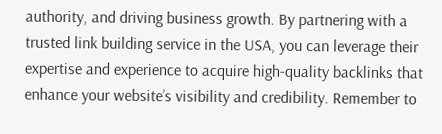authority, and driving business growth. By partnering with a trusted link building service in the USA, you can leverage their expertise and experience to acquire high-quality backlinks that enhance your website’s visibility and credibility. Remember to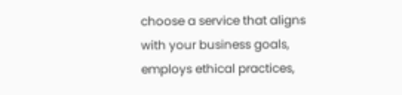choose a service that aligns with your business goals, employs ethical practices,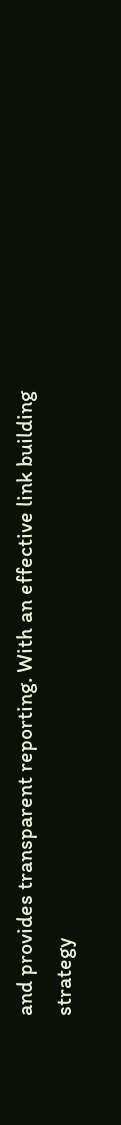and provides transparent reporting. With an effective link building strategy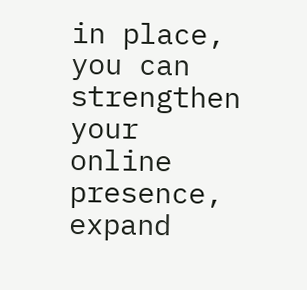in place, you can strengthen your online presence, expand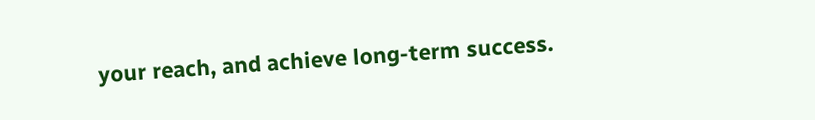your reach, and achieve long-term success.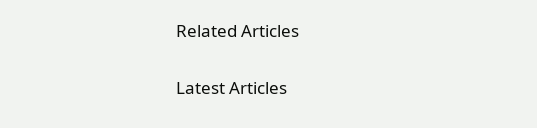Related Articles

Latest Articles